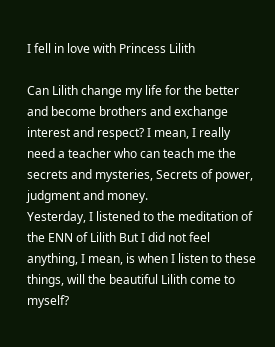I fell in love with Princess Lilith

Can Lilith change my life for the better and become brothers and exchange interest and respect? I mean, I really need a teacher who can teach me the secrets and mysteries, Secrets of power, judgment and money.
Yesterday, I listened to the meditation of the ENN of Lilith But I did not feel anything, I mean, is when I listen to these things, will the beautiful Lilith come to myself?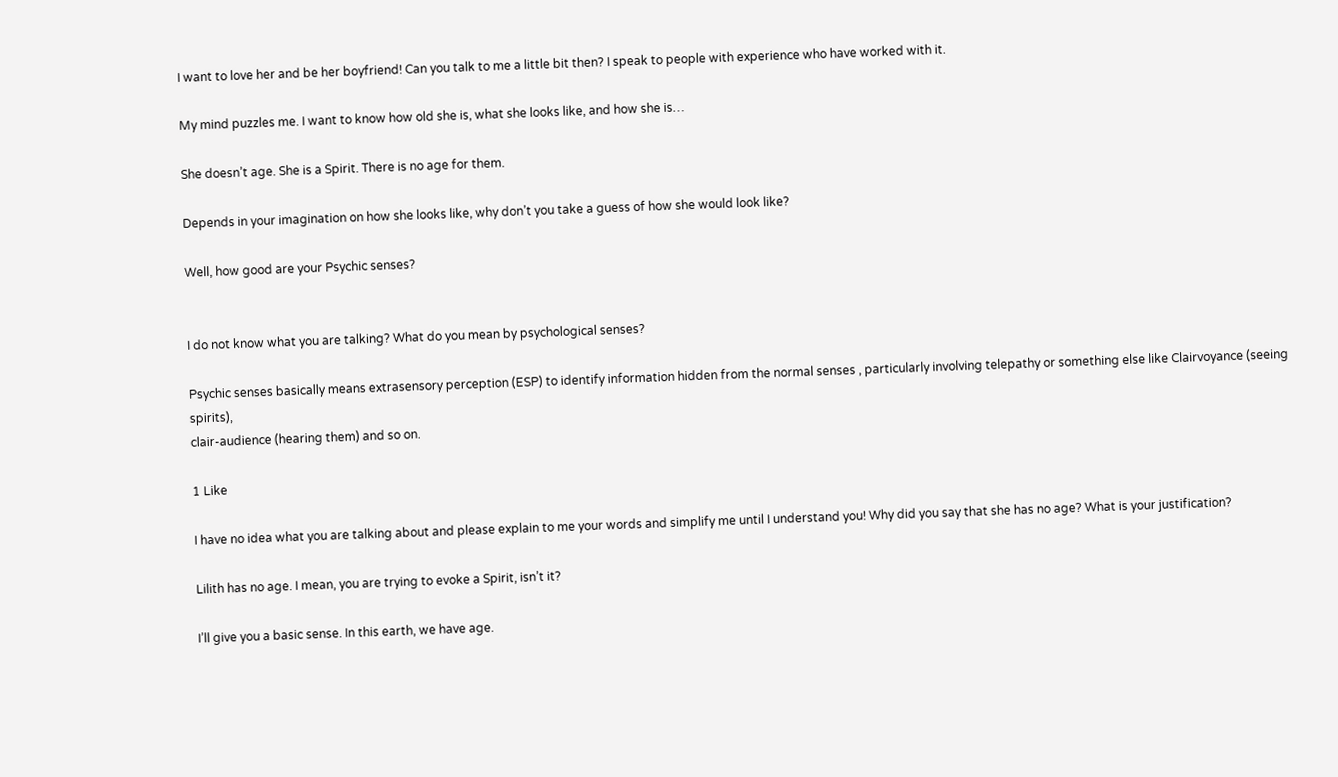I want to love her and be her boyfriend! Can you talk to me a little bit then? I speak to people with experience who have worked with it.

My mind puzzles me. I want to know how old she is, what she looks like, and how she is…

She doesn’t age. She is a Spirit. There is no age for them.

Depends in your imagination on how she looks like, why don’t you take a guess of how she would look like?

Well, how good are your Psychic senses?


I do not know what you are talking? What do you mean by psychological senses?

Psychic senses basically means extrasensory perception (ESP) to identify information hidden from the normal senses , particularly involving telepathy or something else like Clairvoyance (seeing spirits),
clair-audience (hearing them) and so on.

1 Like

I have no idea what you are talking about and please explain to me your words and simplify me until I understand you! Why did you say that she has no age? What is your justification?

Lilith has no age. I mean, you are trying to evoke a Spirit, isn’t it?

I’ll give you a basic sense. In this earth, we have age.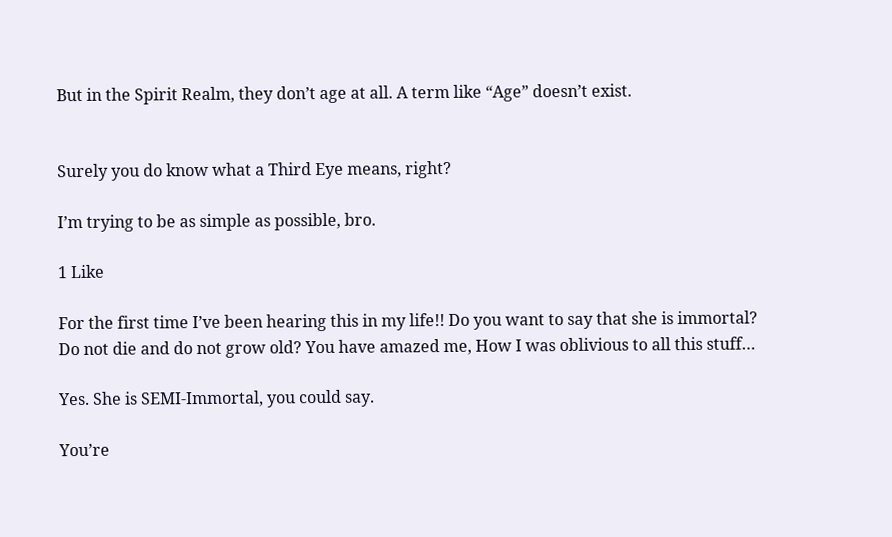But in the Spirit Realm, they don’t age at all. A term like “Age” doesn’t exist.


Surely you do know what a Third Eye means, right?

I’m trying to be as simple as possible, bro.

1 Like

For the first time I’ve been hearing this in my life!! Do you want to say that she is immortal? Do not die and do not grow old? You have amazed me, How I was oblivious to all this stuff…

Yes. She is SEMI-Immortal, you could say.

You’re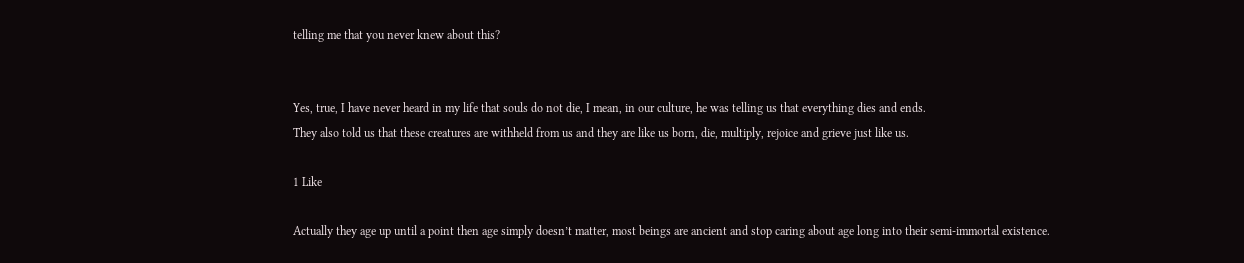telling me that you never knew about this?


Yes, true, I have never heard in my life that souls do not die, I mean, in our culture, he was telling us that everything dies and ends.
They also told us that these creatures are withheld from us and they are like us born, die, multiply, rejoice and grieve just like us.

1 Like

Actually they age up until a point then age simply doesn’t matter, most beings are ancient and stop caring about age long into their semi-immortal existence.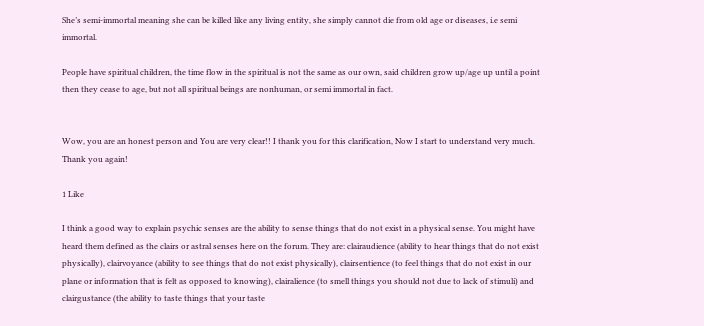She’s semi-immortal meaning she can be killed like any living entity, she simply cannot die from old age or diseases, i.e semi immortal.

People have spiritual children, the time flow in the spiritual is not the same as our own, said children grow up/age up until a point then they cease to age, but not all spiritual beings are nonhuman, or semi immortal in fact.


Wow, you are an honest person and You are very clear!! I thank you for this clarification, Now I start to understand very much. Thank you again!

1 Like

I think a good way to explain psychic senses are the ability to sense things that do not exist in a physical sense. You might have heard them defined as the clairs or astral senses here on the forum. They are: clairaudience (ability to hear things that do not exist physically), clairvoyance (ability to see things that do not exist physically), clairsentience (to feel things that do not exist in our plane or information that is felt as opposed to knowing), clairalience (to smell things you should not due to lack of stimuli) and clairgustance (the ability to taste things that your taste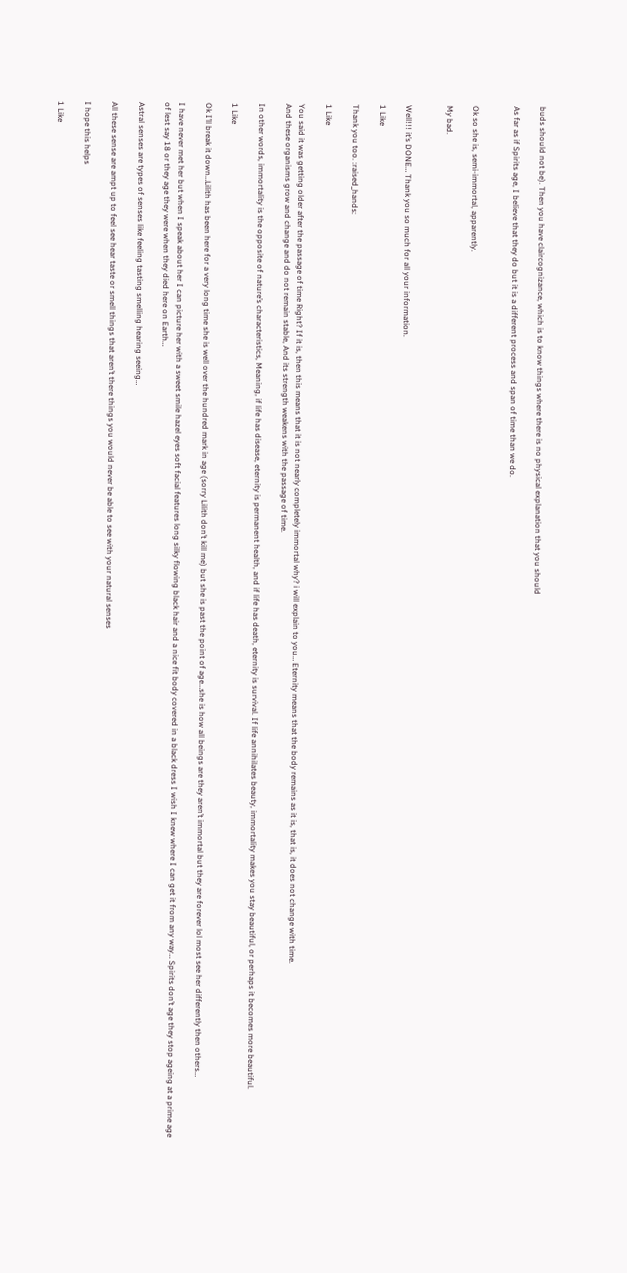buds should not be). Then you have claircognizance, which is to know things where there is no physical explanation that you should

As far as if Spirits age, I believe that they do but it is a different process and span of time than we do.


Ok so she is, semi-immortal, apparently.

My bad.


Well!!! it’s DONE… Thank you so much for all your information.

1 Like

Thank you too. :raised_hands:

1 Like

You said it was getting older after the passage of time Right? If it is, then this means that it is not nearly completely immortal why? i will explain to you… Eternity means that the body remains as it is, that is, it does not change with time.
And these organisms grow and change and do not remain stable, And its strength weakens with the passage of time.

In other words, immortality is the opposite of nature’s characteristics, Meaning, if life has disease, eternity is permanent health, and if life has death, eternity is survival. If life annihilates beauty, immortality makes you stay beautiful, or perhaps it becomes more beautiful.

1 Like

Ok I’ll break it down…Lilith has been here for a very long time she is well over the hundred mark in age (sorry Lilith don’t kill me) but she is past the point of age…she is how all beings are they aren’t immortal but they are forever lol most see her differently then others…

I have never met her but when I speak about her I can picture her with a sweet smile hazel eyes soft facial features long silky flowing black hair and a nice fit body covered in a black dress I wish I knew where I can get it from any way… Spirits don’t age they stop ageing at a prime age of lest say 18 or they age they were when they died here on Earth…

Astral senses are types of senses like feeling tasting smelling hearing seeing…

All these sense are ampt up to feel see hear taste or smell things that aren’t there things you would never be able to see with your natural senses

I hope this helps

1 Like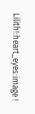Lilith!:heart_eyes:image !